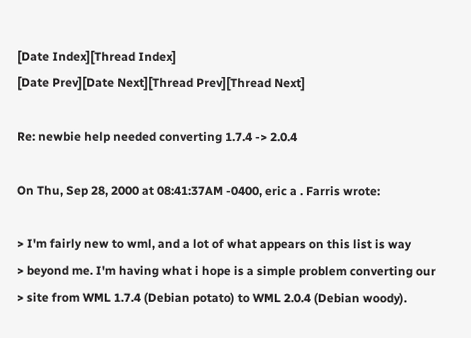[Date Index][Thread Index]
[Date Prev][Date Next][Thread Prev][Thread Next]

Re: newbie help needed converting 1.7.4 -> 2.0.4

On Thu, Sep 28, 2000 at 08:41:37AM -0400, eric a . Farris wrote:

> I'm fairly new to wml, and a lot of what appears on this list is way
> beyond me. I'm having what i hope is a simple problem converting our
> site from WML 1.7.4 (Debian potato) to WML 2.0.4 (Debian woody).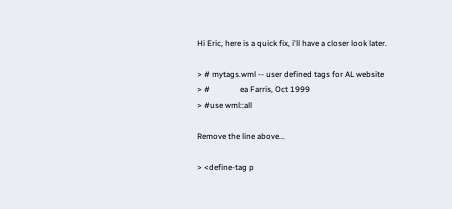Hi Eric, here is a quick fix, i'll have a closer look later.

> # mytags.wml -- user defined tags for AL website
> #               ea Farris, Oct 1999
> #use wml::all

Remove the line above...

> <define-tag p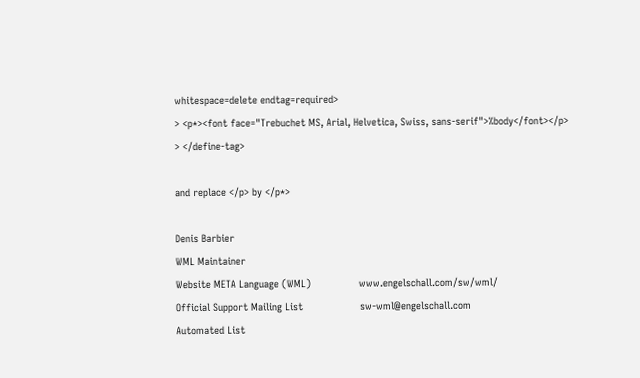whitespace=delete endtag=required>
> <p*><font face="Trebuchet MS, Arial, Helvetica, Swiss, sans-serif">%body</font></p>
> </define-tag>

and replace </p> by </p*>

Denis Barbier
WML Maintainer
Website META Language (WML)                www.engelschall.com/sw/wml/
Official Support Mailing List                   sw-wml@engelschall.com
Automated List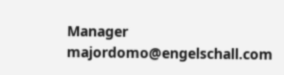Manager                       majordomo@engelschall.com